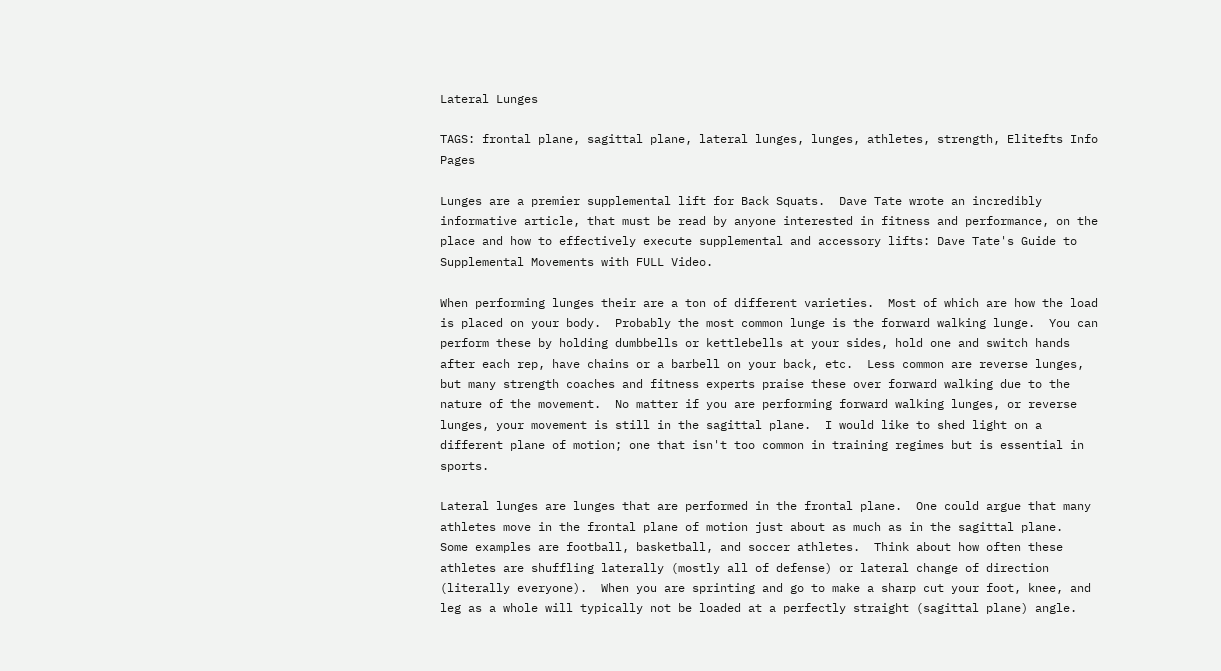Lateral Lunges

TAGS: frontal plane, sagittal plane, lateral lunges, lunges, athletes, strength, Elitefts Info Pages

Lunges are a premier supplemental lift for Back Squats.  Dave Tate wrote an incredibly informative article, that must be read by anyone interested in fitness and performance, on the place and how to effectively execute supplemental and accessory lifts: Dave Tate's Guide to Supplemental Movements with FULL Video.

When performing lunges their are a ton of different varieties.  Most of which are how the load is placed on your body.  Probably the most common lunge is the forward walking lunge.  You can perform these by holding dumbbells or kettlebells at your sides, hold one and switch hands after each rep, have chains or a barbell on your back, etc.  Less common are reverse lunges, but many strength coaches and fitness experts praise these over forward walking due to the nature of the movement.  No matter if you are performing forward walking lunges, or reverse lunges, your movement is still in the sagittal plane.  I would like to shed light on a different plane of motion; one that isn't too common in training regimes but is essential in sports.

Lateral lunges are lunges that are performed in the frontal plane.  One could argue that many athletes move in the frontal plane of motion just about as much as in the sagittal plane.  Some examples are football, basketball, and soccer athletes.  Think about how often these athletes are shuffling laterally (mostly all of defense) or lateral change of direction (literally everyone).  When you are sprinting and go to make a sharp cut your foot, knee, and leg as a whole will typically not be loaded at a perfectly straight (sagittal plane) angle.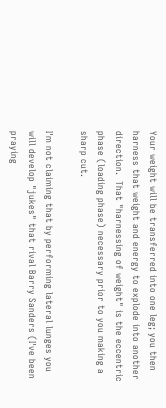Your weight will be transferred into one leg; you then harness that weight and energy to explode into another direction.  That "harnessing of weight" is the eccentric phase (loading phase) necessary prior to you making a sharp cut.

I'm not claiming that by performing lateral lunges you will develop "jukes" that rival Barry Sanders (I've been praying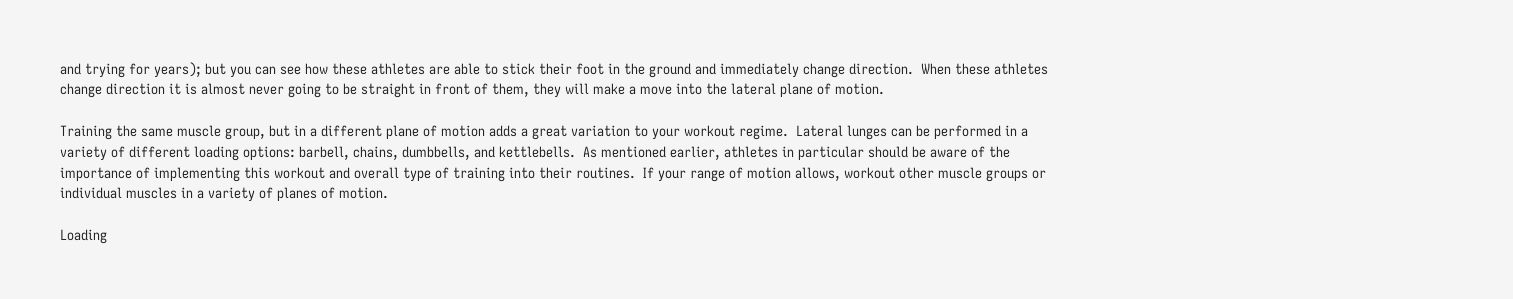and trying for years); but you can see how these athletes are able to stick their foot in the ground and immediately change direction.  When these athletes change direction it is almost never going to be straight in front of them, they will make a move into the lateral plane of motion.

Training the same muscle group, but in a different plane of motion adds a great variation to your workout regime.  Lateral lunges can be performed in a variety of different loading options: barbell, chains, dumbbells, and kettlebells.  As mentioned earlier, athletes in particular should be aware of the importance of implementing this workout and overall type of training into their routines.  If your range of motion allows, workout other muscle groups or individual muscles in a variety of planes of motion.

Loading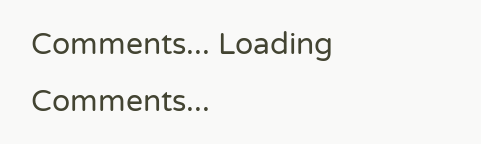Comments... Loading Comments...